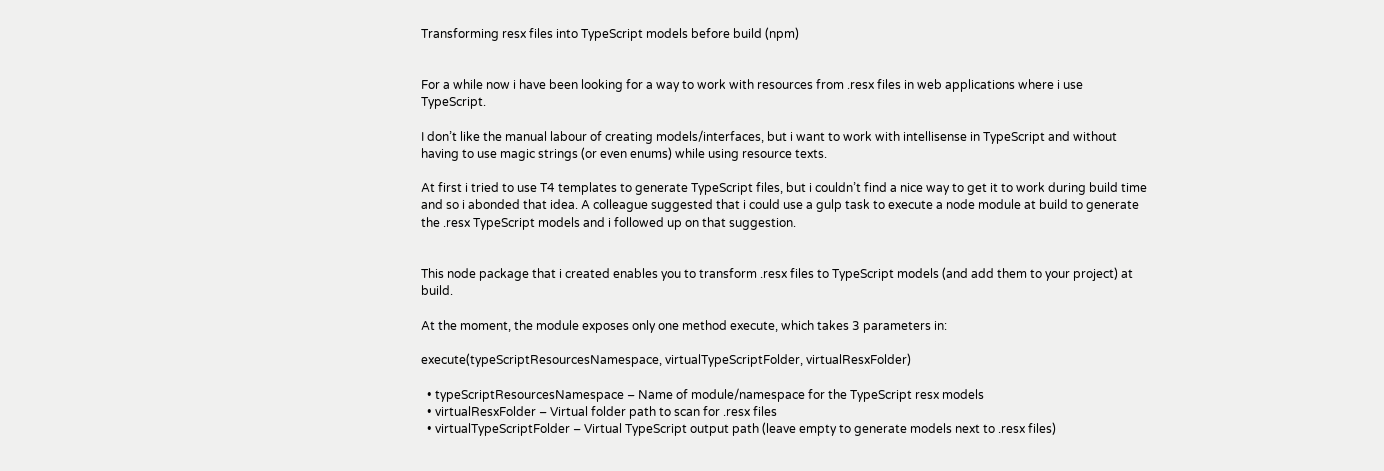Transforming resx files into TypeScript models before build (npm)


For a while now i have been looking for a way to work with resources from .resx files in web applications where i use TypeScript.

I don’t like the manual labour of creating models/interfaces, but i want to work with intellisense in TypeScript and without having to use magic strings (or even enums) while using resource texts.

At first i tried to use T4 templates to generate TypeScript files, but i couldn’t find a nice way to get it to work during build time and so i abonded that idea. A colleague suggested that i could use a gulp task to execute a node module at build to generate the .resx TypeScript models and i followed up on that suggestion.


This node package that i created enables you to transform .resx files to TypeScript models (and add them to your project) at build.

At the moment, the module exposes only one method execute, which takes 3 parameters in:

execute(typeScriptResourcesNamespace, virtualTypeScriptFolder, virtualResxFolder)

  • typeScriptResourcesNamespace – Name of module/namespace for the TypeScript resx models
  • virtualResxFolder – Virtual folder path to scan for .resx files
  • virtualTypeScriptFolder – Virtual TypeScript output path (leave empty to generate models next to .resx files)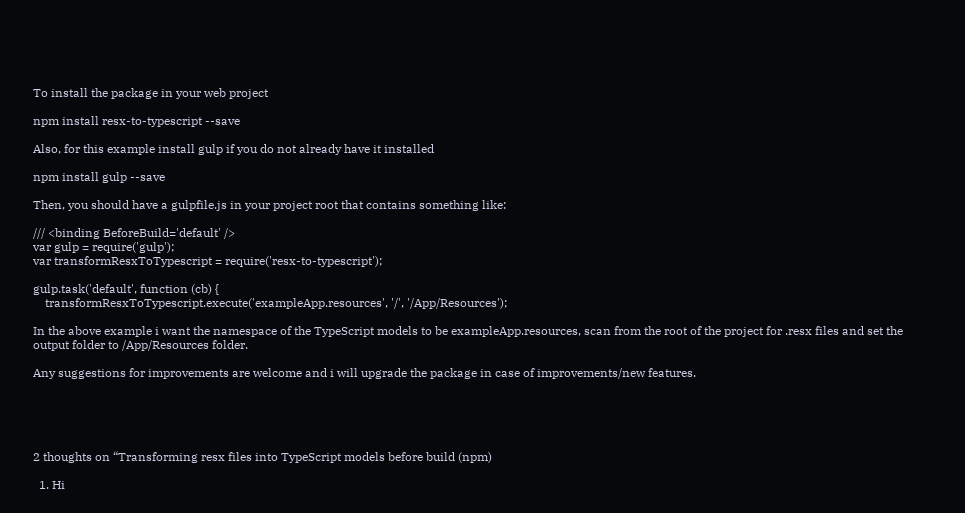To install the package in your web project

npm install resx-to-typescript --save

Also, for this example install gulp if you do not already have it installed

npm install gulp --save

Then, you should have a gulpfile.js in your project root that contains something like:

/// <binding BeforeBuild='default' />
var gulp = require('gulp');
var transformResxToTypescript = require('resx-to-typescript');

gulp.task('default', function (cb) {
    transformResxToTypescript.execute('exampleApp.resources', '/', '/App/Resources');

In the above example i want the namespace of the TypeScript models to be exampleApp.resources, scan from the root of the project for .resx files and set the output folder to /App/Resources folder.

Any suggestions for improvements are welcome and i will upgrade the package in case of improvements/new features.





2 thoughts on “Transforming resx files into TypeScript models before build (npm)

  1. Hi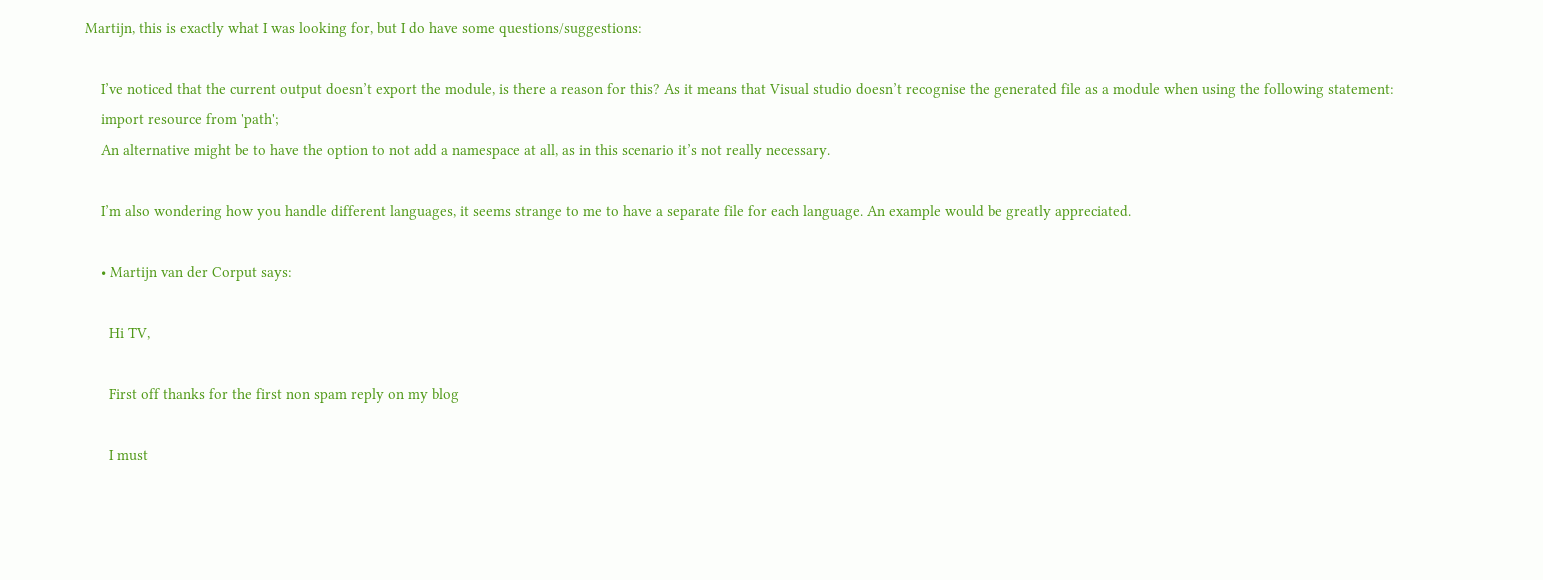Martijn, this is exactly what I was looking for, but I do have some questions/suggestions:

    I’ve noticed that the current output doesn’t export the module, is there a reason for this? As it means that Visual studio doesn’t recognise the generated file as a module when using the following statement:
    import resource from 'path';
    An alternative might be to have the option to not add a namespace at all, as in this scenario it’s not really necessary.

    I’m also wondering how you handle different languages, it seems strange to me to have a separate file for each language. An example would be greatly appreciated.

    • Martijn van der Corput says:

      Hi TV,

      First off thanks for the first non spam reply on my blog

      I must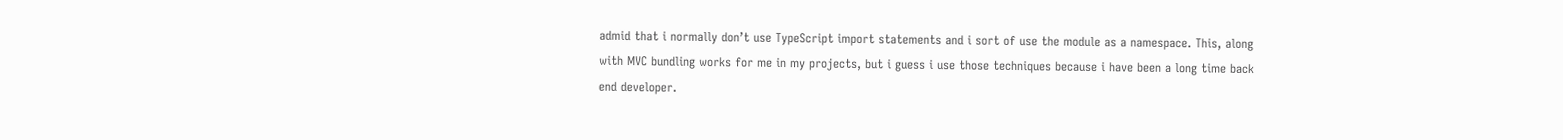admid that i normally don’t use TypeScript import statements and i sort of use the module as a namespace. This, along with MVC bundling works for me in my projects, but i guess i use those techniques because i have been a long time back end developer.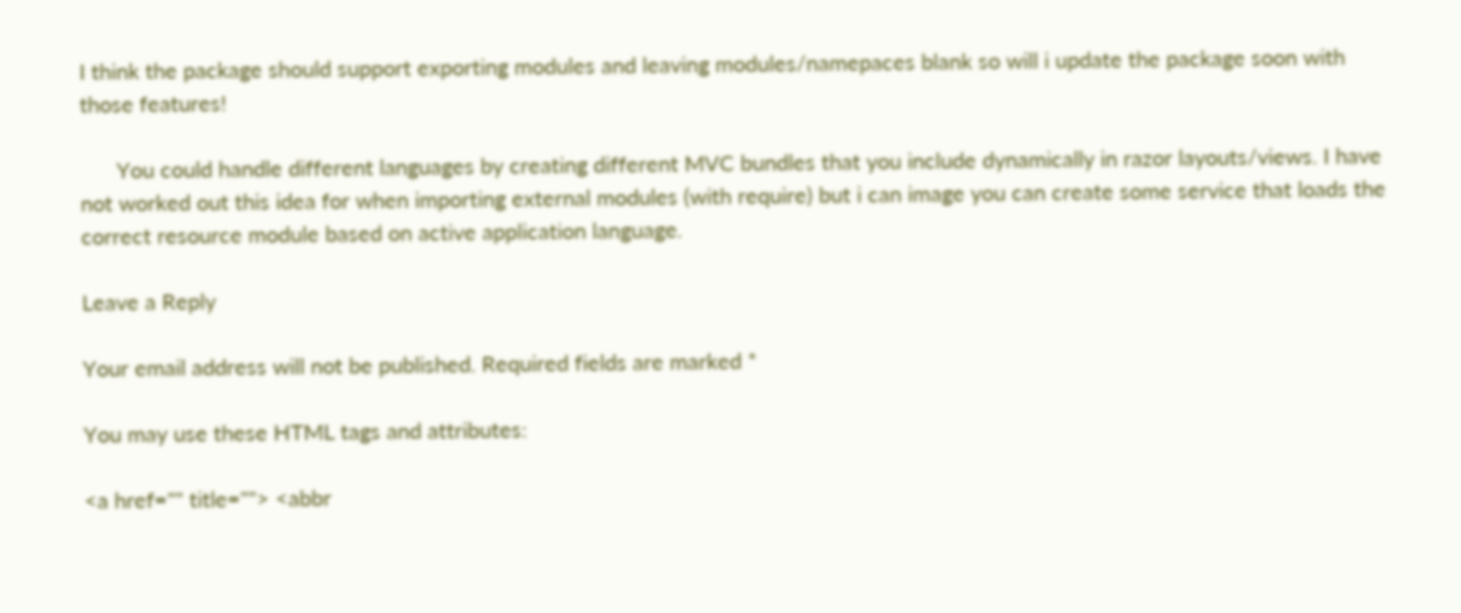I think the package should support exporting modules and leaving modules/namepaces blank so will i update the package soon with those features!

      You could handle different languages by creating different MVC bundles that you include dynamically in razor layouts/views. I have not worked out this idea for when importing external modules (with require) but i can image you can create some service that loads the correct resource module based on active application language.

Leave a Reply

Your email address will not be published. Required fields are marked *

You may use these HTML tags and attributes:

<a href="" title=""> <abbr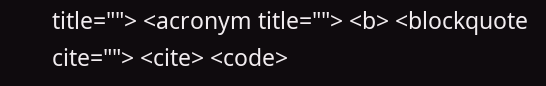title=""> <acronym title=""> <b> <blockquote cite=""> <cite> <code>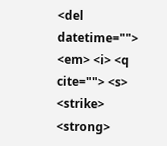<del datetime=""> <em> <i> <q cite=""> <s> <strike> <strong>